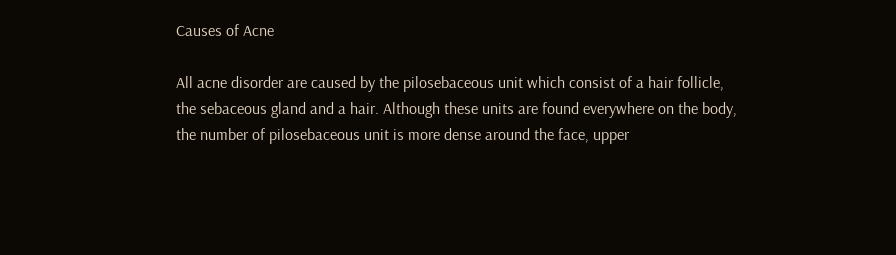Causes of Acne

All acne disorder are caused by the pilosebaceous unit which consist of a hair follicle, the sebaceous gland and a hair. Although these units are found everywhere on the body, the number of pilosebaceous unit is more dense around the face, upper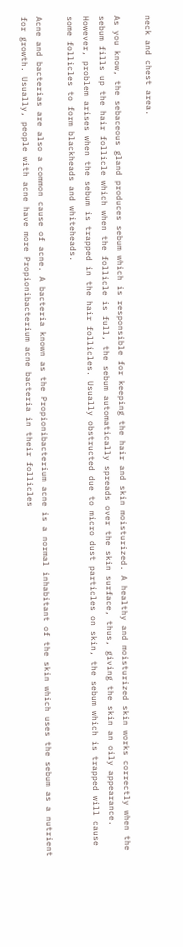neck and chest area.

As you know, the sebaceous gland produces sebum which is responsible for keeping the hair and skin moisturized. A healthy and moisturized skin works correctly when the sebum fills up the hair follicle which when the follicle is full, the sebum automatically spreads over the skin surface, thus, giving the skin an oily appearance. However, problem arises when the sebum is trapped in the hair follicles. Usually obstructed due to micro dust particles on skin, the sebum which is trapped will cause some follicles to form blackheads and whiteheads.

Acne and bacterias are also a common cause of acne. A bacteria known as the Propionibacterium acne is a normal inhabitant of the skin which uses the sebum as a nutrient for growth. Usually, people with acne have more Propionibacterium acne bacteria in their follicles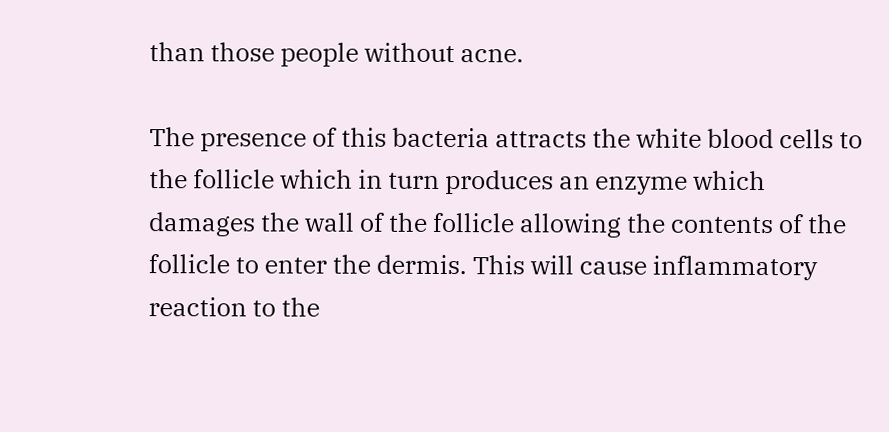than those people without acne.

The presence of this bacteria attracts the white blood cells to the follicle which in turn produces an enzyme which damages the wall of the follicle allowing the contents of the follicle to enter the dermis. This will cause inflammatory reaction to the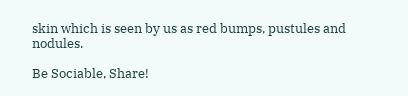skin which is seen by us as red bumps, pustules and nodules.

Be Sociable, Share!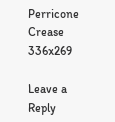Perricone Crease 336x269

Leave a Reply